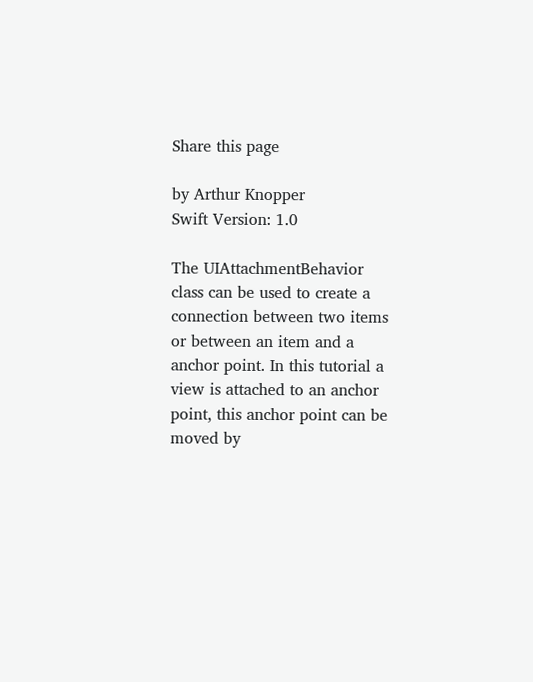Share this page

by Arthur Knopper
Swift Version: 1.0

The UIAttachmentBehavior class can be used to create a connection between two items or between an item and a anchor point. In this tutorial a view is attached to an anchor point, this anchor point can be moved by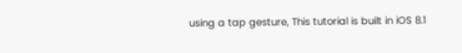using a tap gesture, This tutorial is built in iOS 8.1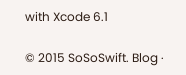with Xcode 6.1

© 2015 SoSoSwift. Blog ·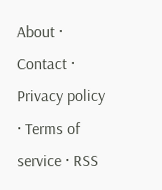About · Contact · Privacy policy · Terms of service · RSS